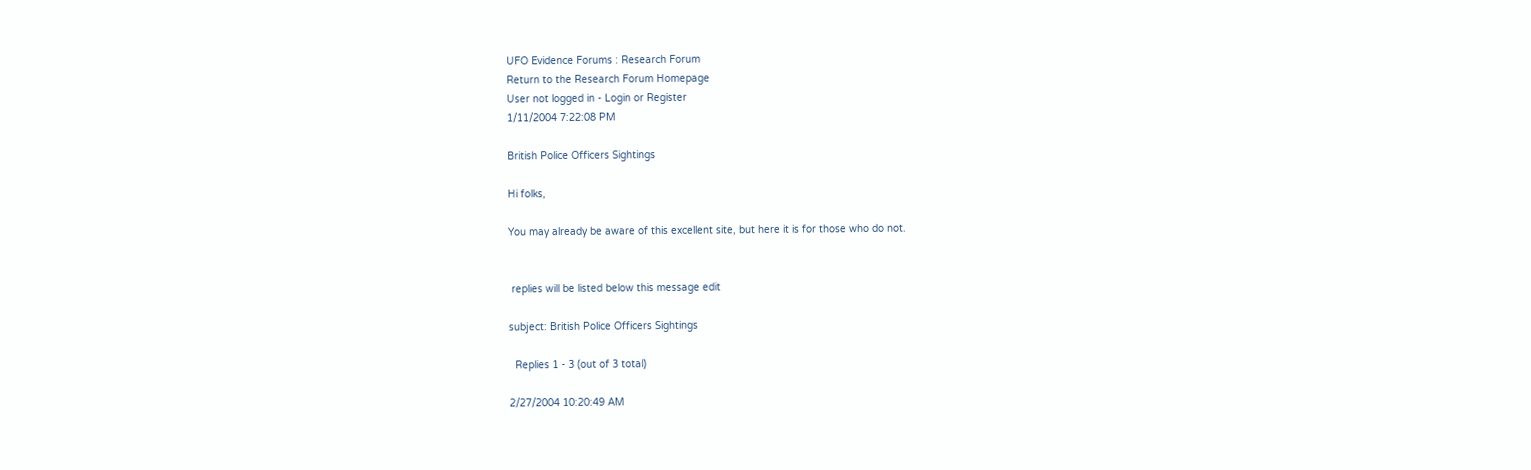UFO Evidence Forums : Research Forum
Return to the Research Forum Homepage
User not logged in - Login or Register
1/11/2004 7:22:08 PM

British Police Officers Sightings

Hi folks,

You may already be aware of this excellent site, but here it is for those who do not.


 replies will be listed below this message edit

subject: British Police Officers Sightings

  Replies 1 - 3 (out of 3 total)

2/27/2004 10:20:49 AM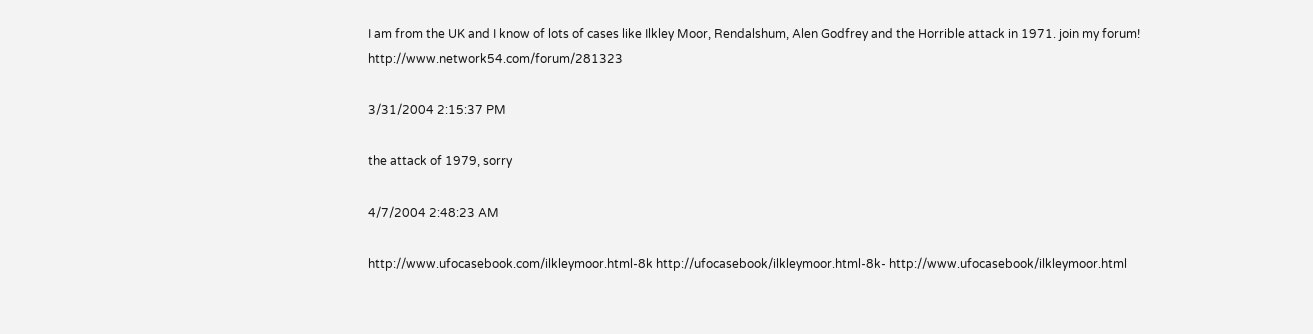I am from the UK and I know of lots of cases like Ilkley Moor, Rendalshum, Alen Godfrey and the Horrible attack in 1971. join my forum! http://www.network54.com/forum/281323

3/31/2004 2:15:37 PM

the attack of 1979, sorry

4/7/2004 2:48:23 AM

http://www.ufocasebook.com/ilkleymoor.html-8k http://ufocasebook/ilkleymoor.html-8k- http://www.ufocasebook/ilkleymoor.html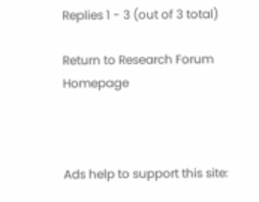Replies 1 - 3 (out of 3 total)

Return to Research Forum Homepage



Ads help to support this site: